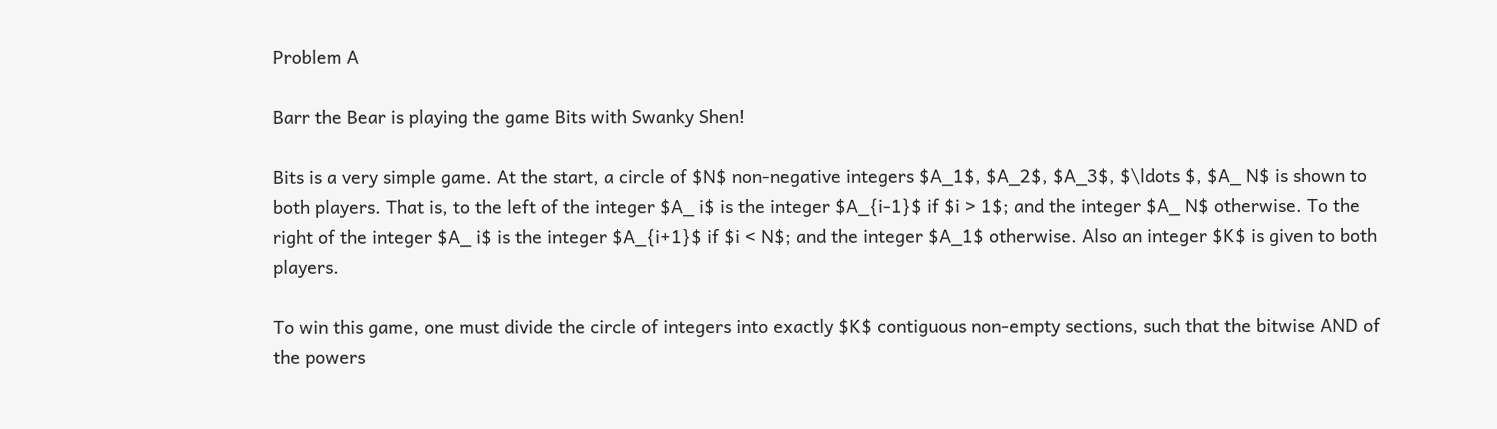Problem A

Barr the Bear is playing the game Bits with Swanky Shen!

Bits is a very simple game. At the start, a circle of $N$ non-negative integers $A_1$, $A_2$, $A_3$, $\ldots $, $A_ N$ is shown to both players. That is, to the left of the integer $A_ i$ is the integer $A_{i-1}$ if $i > 1$; and the integer $A_ N$ otherwise. To the right of the integer $A_ i$ is the integer $A_{i+1}$ if $i < N$; and the integer $A_1$ otherwise. Also an integer $K$ is given to both players.

To win this game, one must divide the circle of integers into exactly $K$ contiguous non-empty sections, such that the bitwise AND of the powers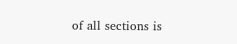of all sections is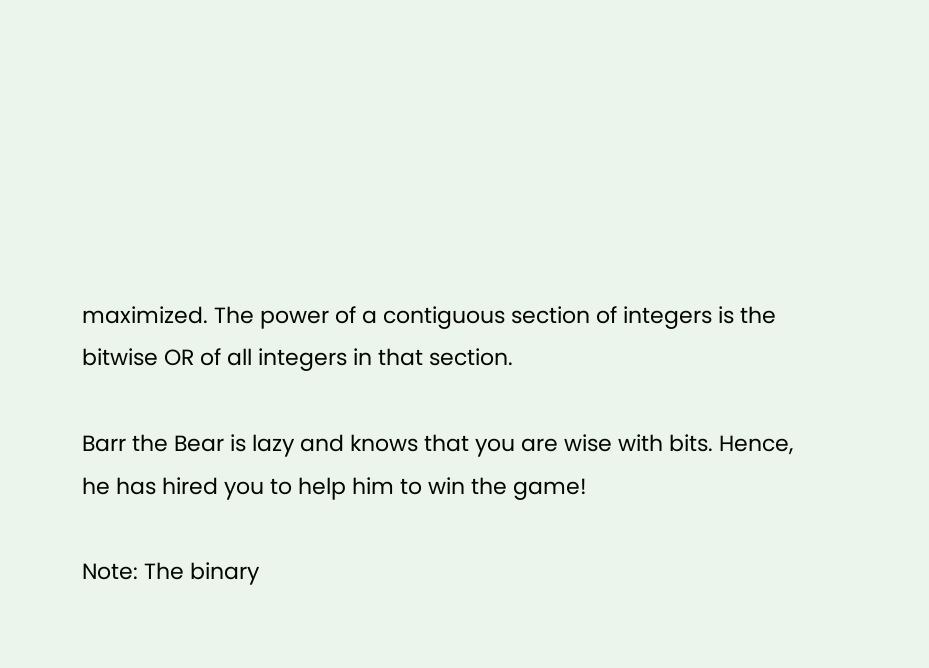maximized. The power of a contiguous section of integers is the bitwise OR of all integers in that section.

Barr the Bear is lazy and knows that you are wise with bits. Hence, he has hired you to help him to win the game!

Note: The binary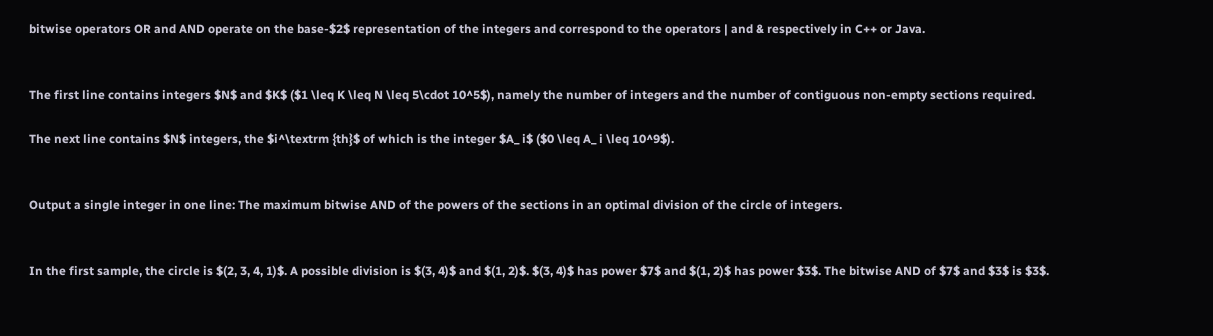bitwise operators OR and AND operate on the base-$2$ representation of the integers and correspond to the operators | and & respectively in C++ or Java.


The first line contains integers $N$ and $K$ ($1 \leq K \leq N \leq 5\cdot 10^5$), namely the number of integers and the number of contiguous non-empty sections required.

The next line contains $N$ integers, the $i^\textrm {th}$ of which is the integer $A_ i$ ($0 \leq A_ i \leq 10^9$).


Output a single integer in one line: The maximum bitwise AND of the powers of the sections in an optimal division of the circle of integers.


In the first sample, the circle is $(2, 3, 4, 1)$. A possible division is $(3, 4)$ and $(1, 2)$. $(3, 4)$ has power $7$ and $(1, 2)$ has power $3$. The bitwise AND of $7$ and $3$ is $3$.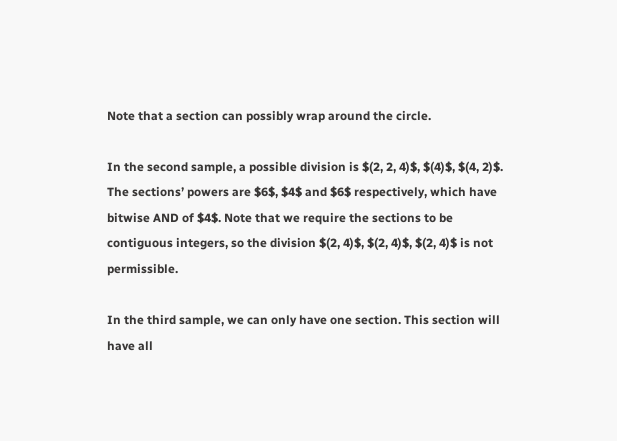Note that a section can possibly wrap around the circle.

In the second sample, a possible division is $(2, 2, 4)$, $(4)$, $(4, 2)$. The sections’ powers are $6$, $4$ and $6$ respectively, which have bitwise AND of $4$. Note that we require the sections to be contiguous integers, so the division $(2, 4)$, $(2, 4)$, $(2, 4)$ is not permissible.

In the third sample, we can only have one section. This section will have all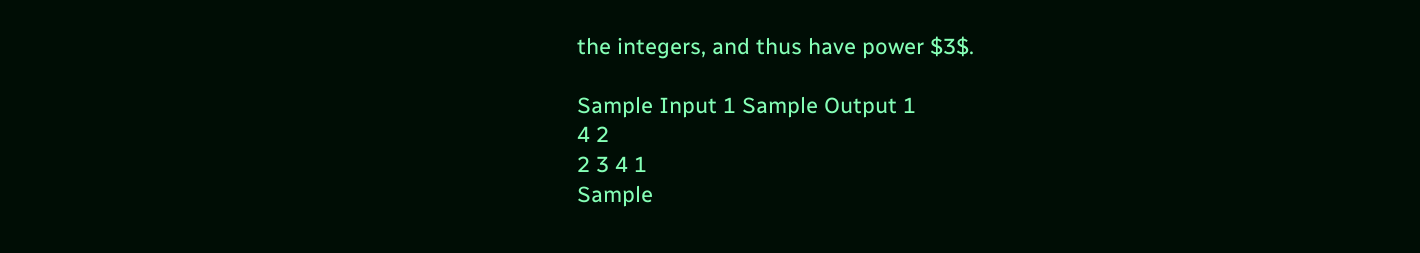the integers, and thus have power $3$.

Sample Input 1 Sample Output 1
4 2
2 3 4 1
Sample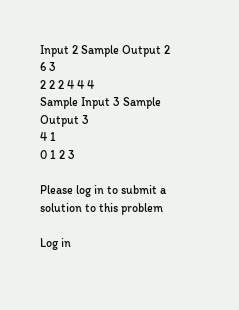Input 2 Sample Output 2
6 3
2 2 2 4 4 4
Sample Input 3 Sample Output 3
4 1
0 1 2 3

Please log in to submit a solution to this problem

Log in